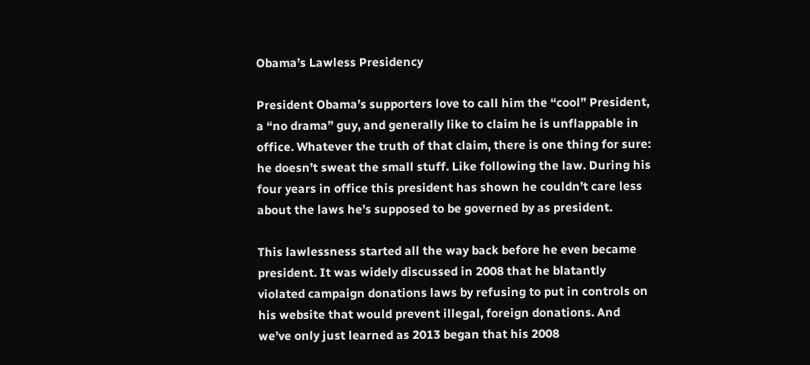Obama’s Lawless Presidency

President Obama’s supporters love to call him the “cool” President, a “no drama” guy, and generally like to claim he is unflappable in office. Whatever the truth of that claim, there is one thing for sure: he doesn’t sweat the small stuff. Like following the law. During his four years in office this president has shown he couldn’t care less about the laws he’s supposed to be governed by as president.

This lawlessness started all the way back before he even became president. It was widely discussed in 2008 that he blatantly violated campaign donations laws by refusing to put in controls on his website that would prevent illegal, foreign donations. And we’ve only just learned as 2013 began that his 2008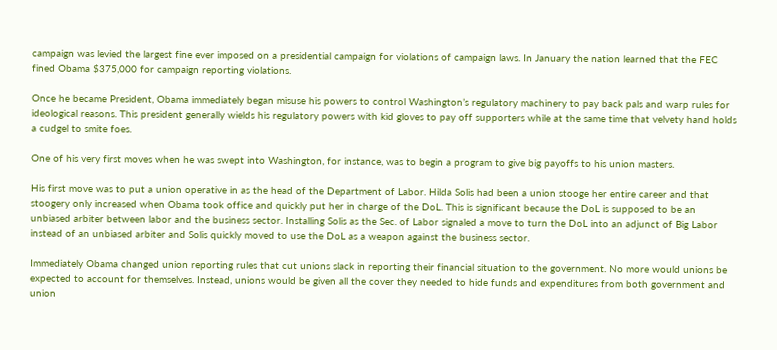campaign was levied the largest fine ever imposed on a presidential campaign for violations of campaign laws. In January the nation learned that the FEC fined Obama $375,000 for campaign reporting violations.

Once he became President, Obama immediately began misuse his powers to control Washington’s regulatory machinery to pay back pals and warp rules for ideological reasons. This president generally wields his regulatory powers with kid gloves to pay off supporters while at the same time that velvety hand holds a cudgel to smite foes.

One of his very first moves when he was swept into Washington, for instance, was to begin a program to give big payoffs to his union masters.

His first move was to put a union operative in as the head of the Department of Labor. Hilda Solis had been a union stooge her entire career and that stoogery only increased when Obama took office and quickly put her in charge of the DoL. This is significant because the DoL is supposed to be an unbiased arbiter between labor and the business sector. Installing Solis as the Sec. of Labor signaled a move to turn the DoL into an adjunct of Big Labor instead of an unbiased arbiter and Solis quickly moved to use the DoL as a weapon against the business sector.

Immediately Obama changed union reporting rules that cut unions slack in reporting their financial situation to the government. No more would unions be expected to account for themselves. Instead, unions would be given all the cover they needed to hide funds and expenditures from both government and union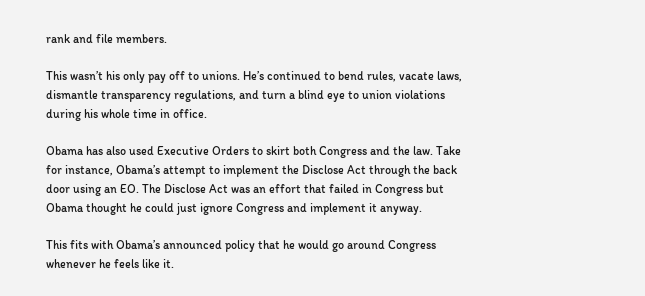rank and file members.

This wasn’t his only pay off to unions. He’s continued to bend rules, vacate laws, dismantle transparency regulations, and turn a blind eye to union violations during his whole time in office.

Obama has also used Executive Orders to skirt both Congress and the law. Take for instance, Obama’s attempt to implement the Disclose Act through the back door using an EO. The Disclose Act was an effort that failed in Congress but Obama thought he could just ignore Congress and implement it anyway.

This fits with Obama’s announced policy that he would go around Congress whenever he feels like it.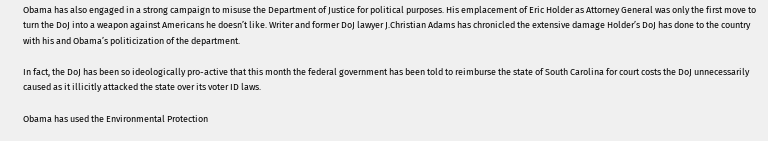Obama has also engaged in a strong campaign to misuse the Department of Justice for political purposes. His emplacement of Eric Holder as Attorney General was only the first move to turn the DoJ into a weapon against Americans he doesn’t like. Writer and former DoJ lawyer J.Christian Adams has chronicled the extensive damage Holder’s DoJ has done to the country with his and Obama’s politicization of the department.

In fact, the DoJ has been so ideologically pro-active that this month the federal government has been told to reimburse the state of South Carolina for court costs the DoJ unnecessarily caused as it illicitly attacked the state over its voter ID laws.

Obama has used the Environmental Protection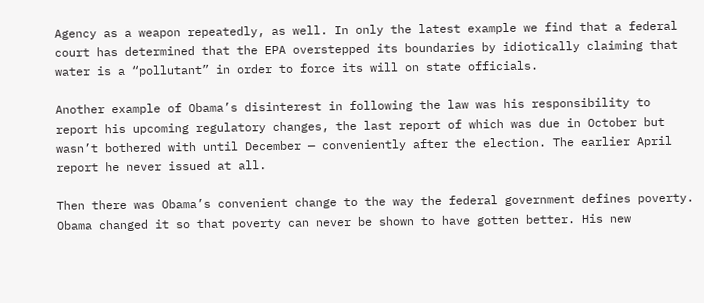Agency as a weapon repeatedly, as well. In only the latest example we find that a federal court has determined that the EPA overstepped its boundaries by idiotically claiming that water is a “pollutant” in order to force its will on state officials.

Another example of Obama’s disinterest in following the law was his responsibility to report his upcoming regulatory changes, the last report of which was due in October but wasn’t bothered with until December — conveniently after the election. The earlier April report he never issued at all.

Then there was Obama’s convenient change to the way the federal government defines poverty. Obama changed it so that poverty can never be shown to have gotten better. His new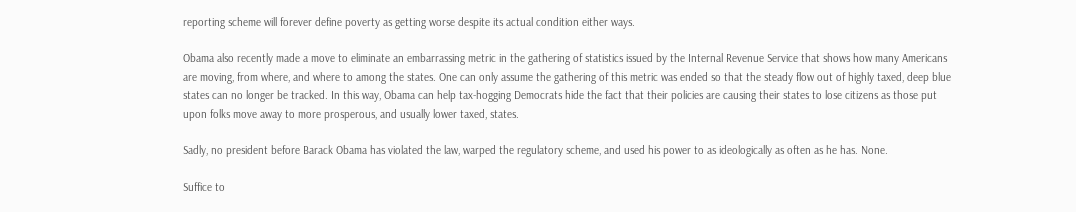reporting scheme will forever define poverty as getting worse despite its actual condition either ways.

Obama also recently made a move to eliminate an embarrassing metric in the gathering of statistics issued by the Internal Revenue Service that shows how many Americans are moving, from where, and where to among the states. One can only assume the gathering of this metric was ended so that the steady flow out of highly taxed, deep blue states can no longer be tracked. In this way, Obama can help tax-hogging Democrats hide the fact that their policies are causing their states to lose citizens as those put upon folks move away to more prosperous, and usually lower taxed, states.

Sadly, no president before Barack Obama has violated the law, warped the regulatory scheme, and used his power to as ideologically as often as he has. None.

Suffice to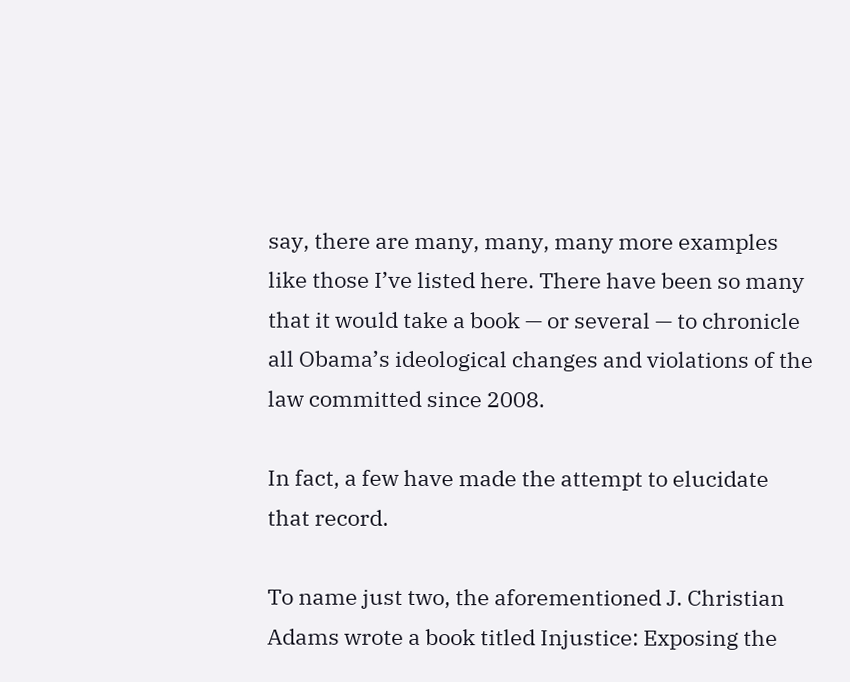say, there are many, many, many more examples like those I’ve listed here. There have been so many that it would take a book — or several — to chronicle all Obama’s ideological changes and violations of the law committed since 2008.

In fact, a few have made the attempt to elucidate that record.

To name just two, the aforementioned J. Christian Adams wrote a book titled Injustice: Exposing the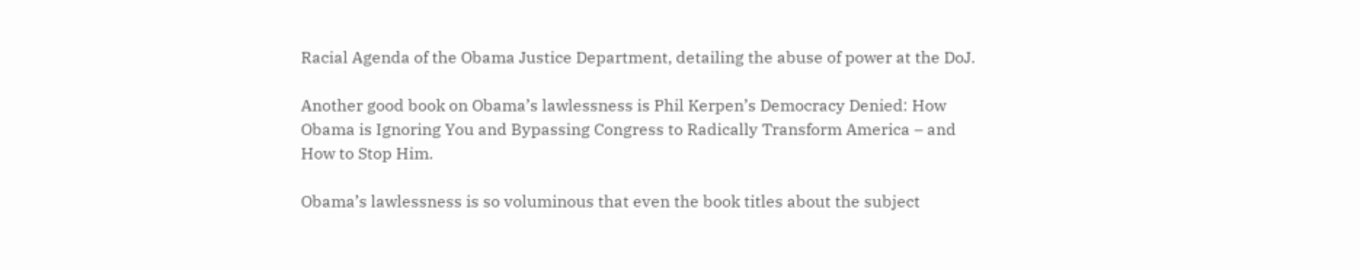Racial Agenda of the Obama Justice Department, detailing the abuse of power at the DoJ.

Another good book on Obama’s lawlessness is Phil Kerpen’s Democracy Denied: How Obama is Ignoring You and Bypassing Congress to Radically Transform America – and How to Stop Him.

Obama’s lawlessness is so voluminous that even the book titles about the subject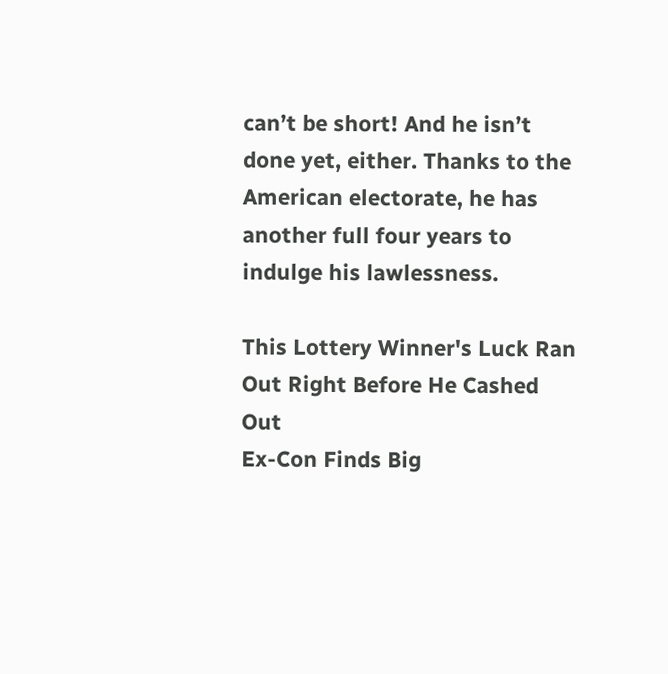can’t be short! And he isn’t done yet, either. Thanks to the American electorate, he has another full four years to indulge his lawlessness.

This Lottery Winner's Luck Ran Out Right Before He Cashed Out
Ex-Con Finds Big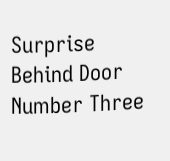Surprise Behind Door Number Three